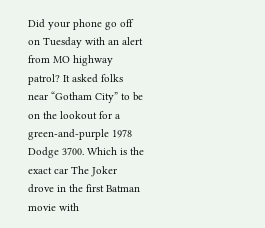Did your phone go off on Tuesday with an alert from MO highway patrol? It asked folks near “Gotham City” to be on the lookout for a green-and-purple 1978 Dodge 3700. Which is the exact car The Joker drove in the first Batman movie with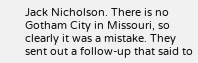Jack Nicholson. There is no Gotham City in Missouri, so clearly it was a mistake. They sent out a follow-up that said to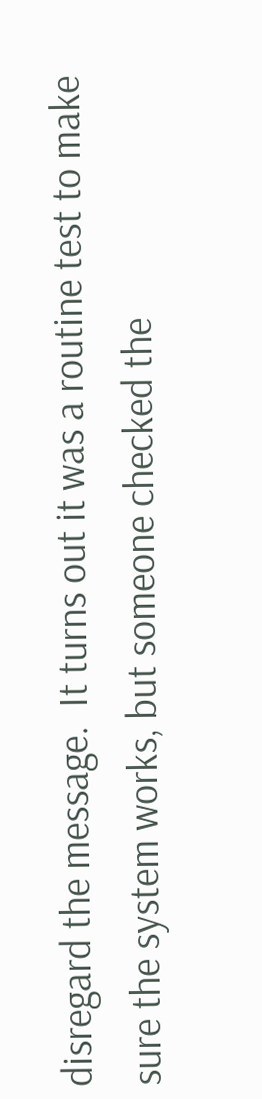disregard the message.  It turns out it was a routine test to make sure the system works, but someone checked the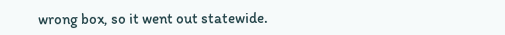wrong box, so it went out statewide.